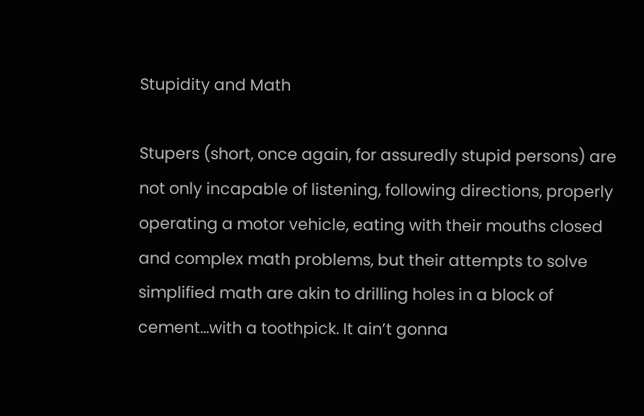Stupidity and Math

Stupers (short, once again, for assuredly stupid persons) are not only incapable of listening, following directions, properly operating a motor vehicle, eating with their mouths closed and complex math problems, but their attempts to solve simplified math are akin to drilling holes in a block of cement…with a toothpick. It ain’t gonna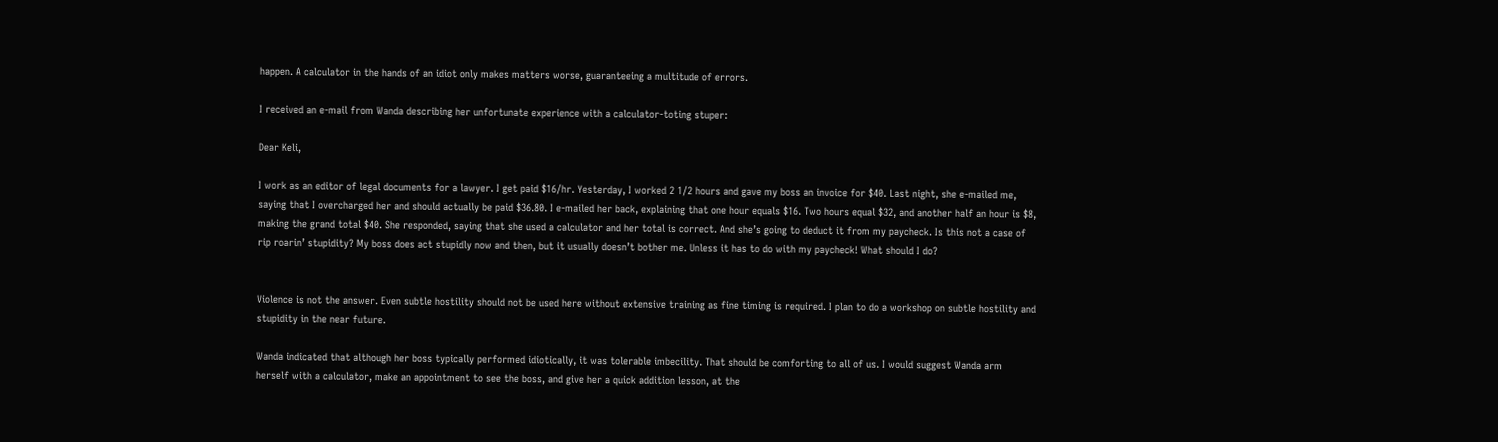happen. A calculator in the hands of an idiot only makes matters worse, guaranteeing a multitude of errors.

I received an e-mail from Wanda describing her unfortunate experience with a calculator-toting stuper:

Dear Keli,

I work as an editor of legal documents for a lawyer. I get paid $16/hr. Yesterday, I worked 2 1/2 hours and gave my boss an invoice for $40. Last night, she e-mailed me, saying that I overcharged her and should actually be paid $36.80. I e-mailed her back, explaining that one hour equals $16. Two hours equal $32, and another half an hour is $8, making the grand total $40. She responded, saying that she used a calculator and her total is correct. And she’s going to deduct it from my paycheck. Is this not a case of rip roarin’ stupidity? My boss does act stupidly now and then, but it usually doesn’t bother me. Unless it has to do with my paycheck! What should I do?


Violence is not the answer. Even subtle hostility should not be used here without extensive training as fine timing is required. I plan to do a workshop on subtle hostility and stupidity in the near future.

Wanda indicated that although her boss typically performed idiotically, it was tolerable imbecility. That should be comforting to all of us. I would suggest Wanda arm herself with a calculator, make an appointment to see the boss, and give her a quick addition lesson, at the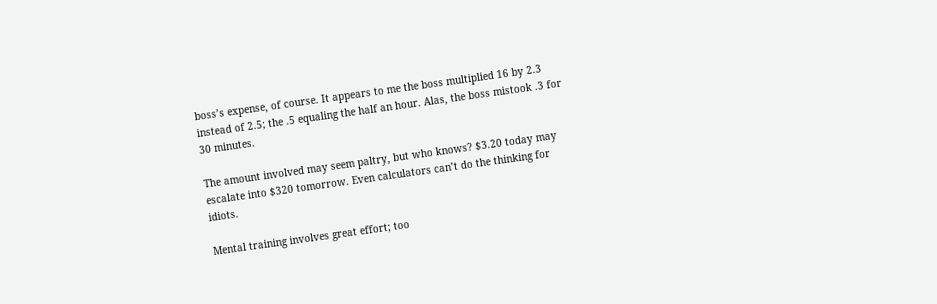boss’s expense, of course. It appears to me the boss multiplied 16 by 2.3 instead of 2.5; the .5 equaling the half an hour. Alas, the boss mistook .3 for 30 minutes.

The amount involved may seem paltry, but who knows? $3.20 today may escalate into $320 tomorrow. Even calculators can’t do the thinking for idiots.

Mental training involves great effort; too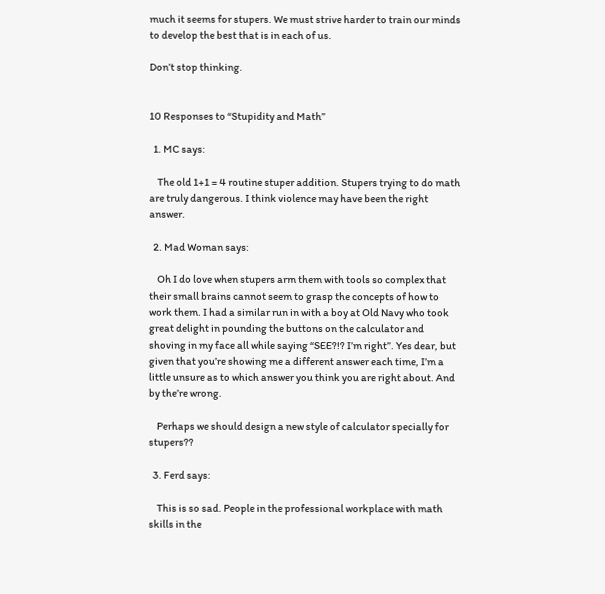much it seems for stupers. We must strive harder to train our minds to develop the best that is in each of us.

Don’t stop thinking.


10 Responses to “Stupidity and Math”

  1. MC says:

    The old 1+1 = 4 routine stuper addition. Stupers trying to do math are truly dangerous. I think violence may have been the right answer.

  2. Mad Woman says:

    Oh I do love when stupers arm them with tools so complex that their small brains cannot seem to grasp the concepts of how to work them. I had a similar run in with a boy at Old Navy who took great delight in pounding the buttons on the calculator and shoving in my face all while saying “SEE?!? I’m right”. Yes dear, but given that you’re showing me a different answer each time, I’m a little unsure as to which answer you think you are right about. And by the’re wrong.

    Perhaps we should design a new style of calculator specially for stupers??

  3. Ferd says:

    This is so sad. People in the professional workplace with math skills in the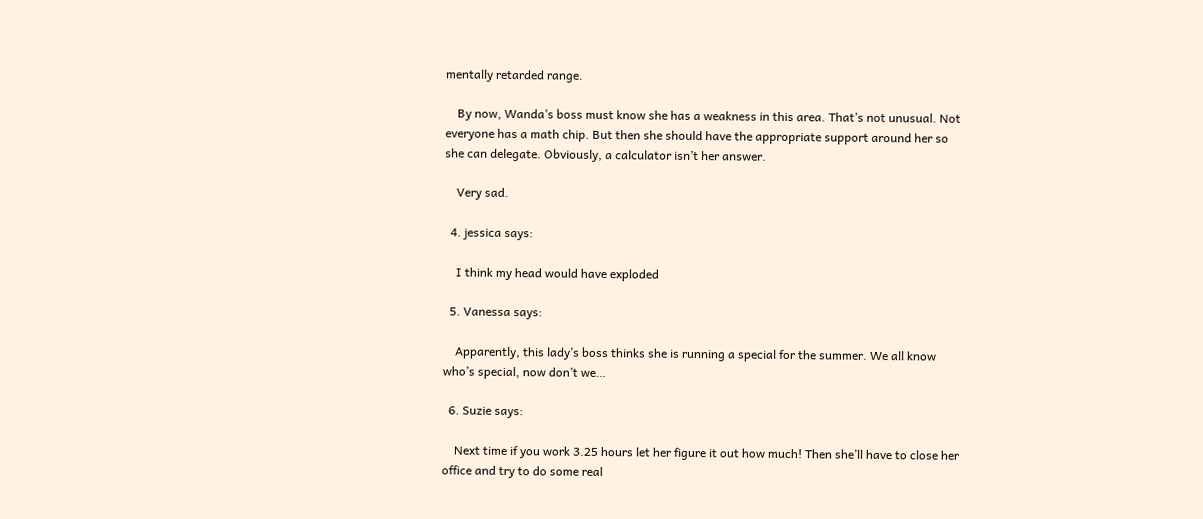mentally retarded range.

    By now, Wanda’s boss must know she has a weakness in this area. That’s not unusual. Not everyone has a math chip. But then she should have the appropriate support around her so she can delegate. Obviously, a calculator isn’t her answer.

    Very sad.

  4. jessica says:

    I think my head would have exploded

  5. Vanessa says:

    Apparently, this lady’s boss thinks she is running a special for the summer. We all know who’s special, now don’t we…

  6. Suzie says:

    Next time if you work 3.25 hours let her figure it out how much! Then she’ll have to close her office and try to do some real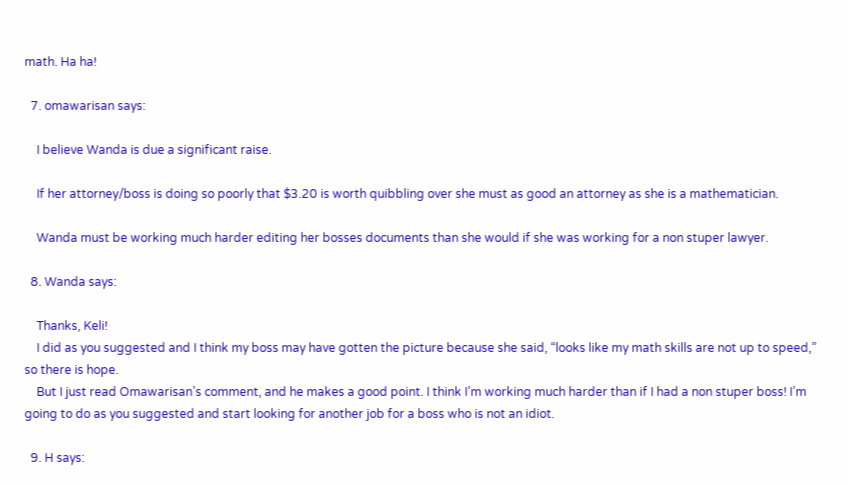math. Ha ha!

  7. omawarisan says:

    I believe Wanda is due a significant raise.

    If her attorney/boss is doing so poorly that $3.20 is worth quibbling over she must as good an attorney as she is a mathematician.

    Wanda must be working much harder editing her bosses documents than she would if she was working for a non stuper lawyer.

  8. Wanda says:

    Thanks, Keli!
    I did as you suggested and I think my boss may have gotten the picture because she said, “looks like my math skills are not up to speed,” so there is hope.
    But I just read Omawarisan’s comment, and he makes a good point. I think I’m working much harder than if I had a non stuper boss! I’m going to do as you suggested and start looking for another job for a boss who is not an idiot.

  9. H says: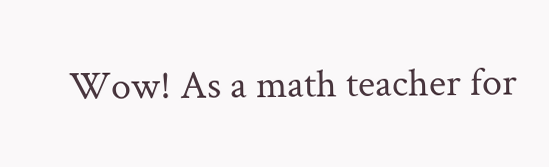Wow! As a math teacher for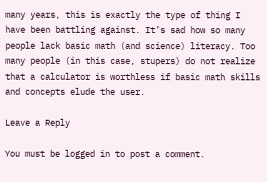many years, this is exactly the type of thing I have been battling against. It’s sad how so many people lack basic math (and science) literacy. Too many people (in this case, stupers) do not realize that a calculator is worthless if basic math skills and concepts elude the user.

Leave a Reply

You must be logged in to post a comment.